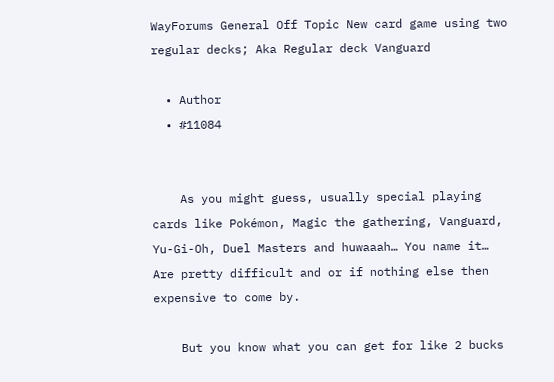WayForums General Off Topic New card game using two regular decks; Aka Regular deck Vanguard

  • Author
  • #11084


    As you might guess, usually special playing cards like Pokémon, Magic the gathering, Vanguard, Yu-Gi-Oh, Duel Masters and huwaaah… You name it… Are pretty difficult and or if nothing else then expensive to come by.

    But you know what you can get for like 2 bucks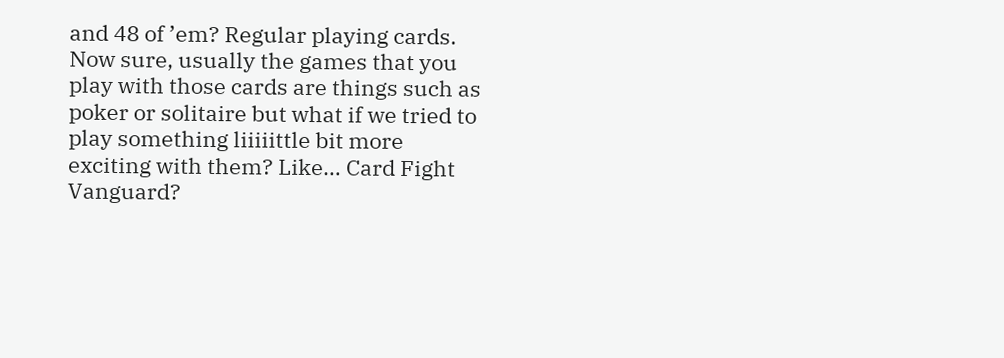and 48 of ’em? Regular playing cards. Now sure, usually the games that you play with those cards are things such as poker or solitaire but what if we tried to play something liiiiittle bit more exciting with them? Like… Card Fight Vanguard?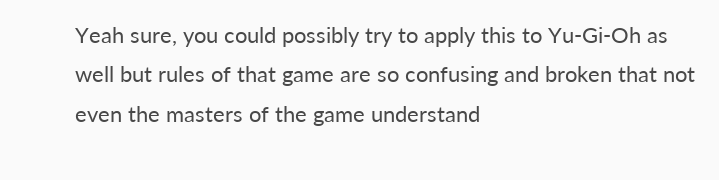Yeah sure, you could possibly try to apply this to Yu-Gi-Oh as well but rules of that game are so confusing and broken that not even the masters of the game understand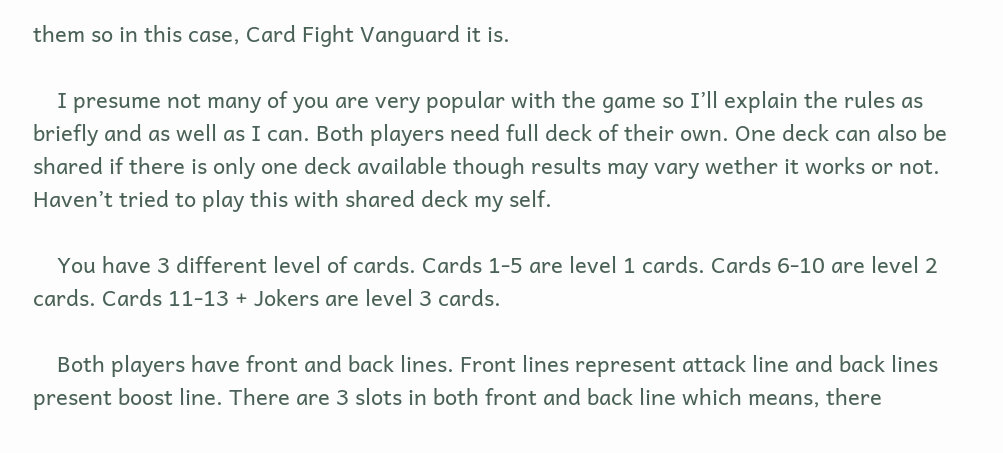them so in this case, Card Fight Vanguard it is.

    I presume not many of you are very popular with the game so I’ll explain the rules as briefly and as well as I can. Both players need full deck of their own. One deck can also be shared if there is only one deck available though results may vary wether it works or not. Haven’t tried to play this with shared deck my self.

    You have 3 different level of cards. Cards 1-5 are level 1 cards. Cards 6-10 are level 2 cards. Cards 11-13 + Jokers are level 3 cards.

    Both players have front and back lines. Front lines represent attack line and back lines present boost line. There are 3 slots in both front and back line which means, there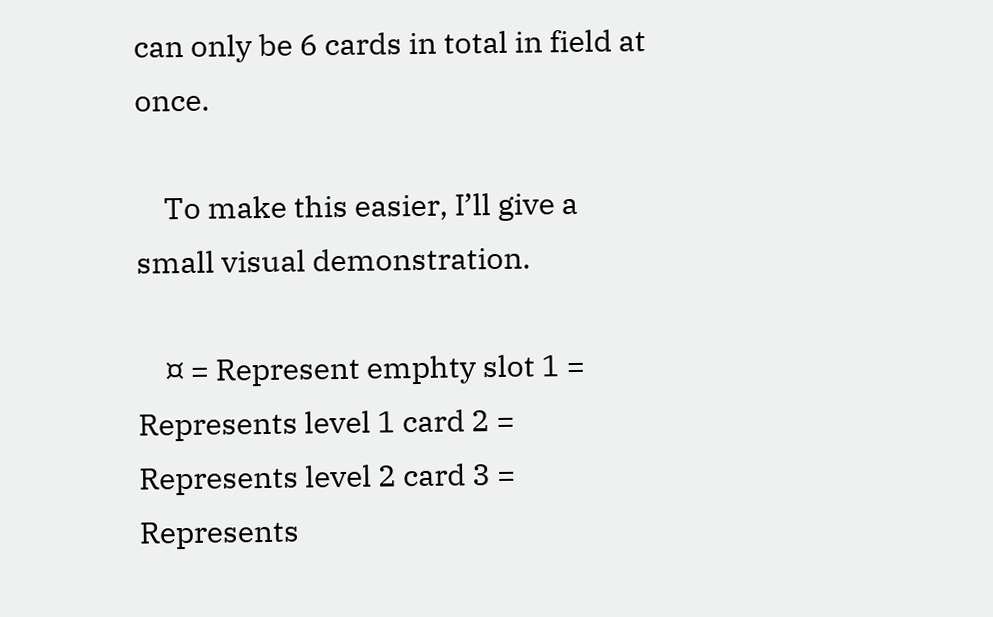can only be 6 cards in total in field at once.

    To make this easier, I’ll give a small visual demonstration.

    ¤ = Represent emphty slot 1 = Represents level 1 card 2 = Represents level 2 card 3 = Represents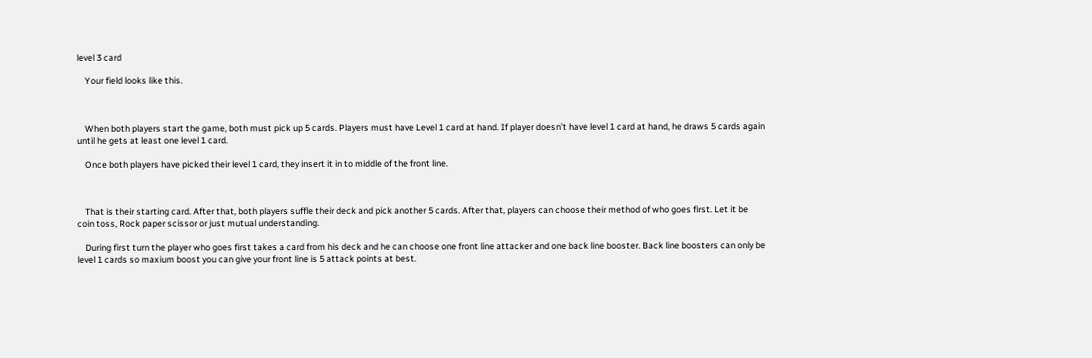level 3 card

    Your field looks like this.



    When both players start the game, both must pick up 5 cards. Players must have Level 1 card at hand. If player doesn’t have level 1 card at hand, he draws 5 cards again until he gets at least one level 1 card.

    Once both players have picked their level 1 card, they insert it in to middle of the front line.



    That is their starting card. After that, both players suffle their deck and pick another 5 cards. After that, players can choose their method of who goes first. Let it be coin toss, Rock paper scissor or just mutual understanding.

    During first turn the player who goes first takes a card from his deck and he can choose one front line attacker and one back line booster. Back line boosters can only be level 1 cards so maxium boost you can give your front line is 5 attack points at best.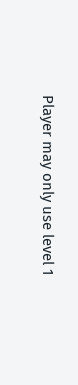Player may only use level 1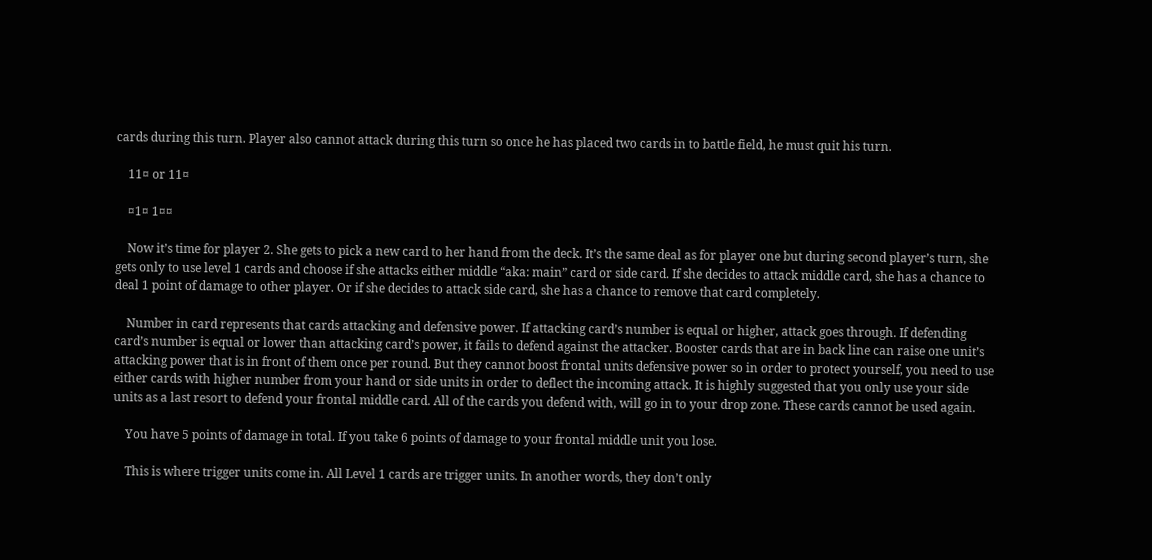cards during this turn. Player also cannot attack during this turn so once he has placed two cards in to battle field, he must quit his turn.

    11¤ or 11¤

    ¤1¤ 1¤¤

    Now it’s time for player 2. She gets to pick a new card to her hand from the deck. It’s the same deal as for player one but during second player’s turn, she gets only to use level 1 cards and choose if she attacks either middle “aka: main” card or side card. If she decides to attack middle card, she has a chance to deal 1 point of damage to other player. Or if she decides to attack side card, she has a chance to remove that card completely.

    Number in card represents that cards attacking and defensive power. If attacking card’s number is equal or higher, attack goes through. If defending card’s number is equal or lower than attacking card’s power, it fails to defend against the attacker. Booster cards that are in back line can raise one unit’s attacking power that is in front of them once per round. But they cannot boost frontal units defensive power so in order to protect yourself, you need to use either cards with higher number from your hand or side units in order to deflect the incoming attack. It is highly suggested that you only use your side units as a last resort to defend your frontal middle card. All of the cards you defend with, will go in to your drop zone. These cards cannot be used again.

    You have 5 points of damage in total. If you take 6 points of damage to your frontal middle unit you lose.

    This is where trigger units come in. All Level 1 cards are trigger units. In another words, they don’t only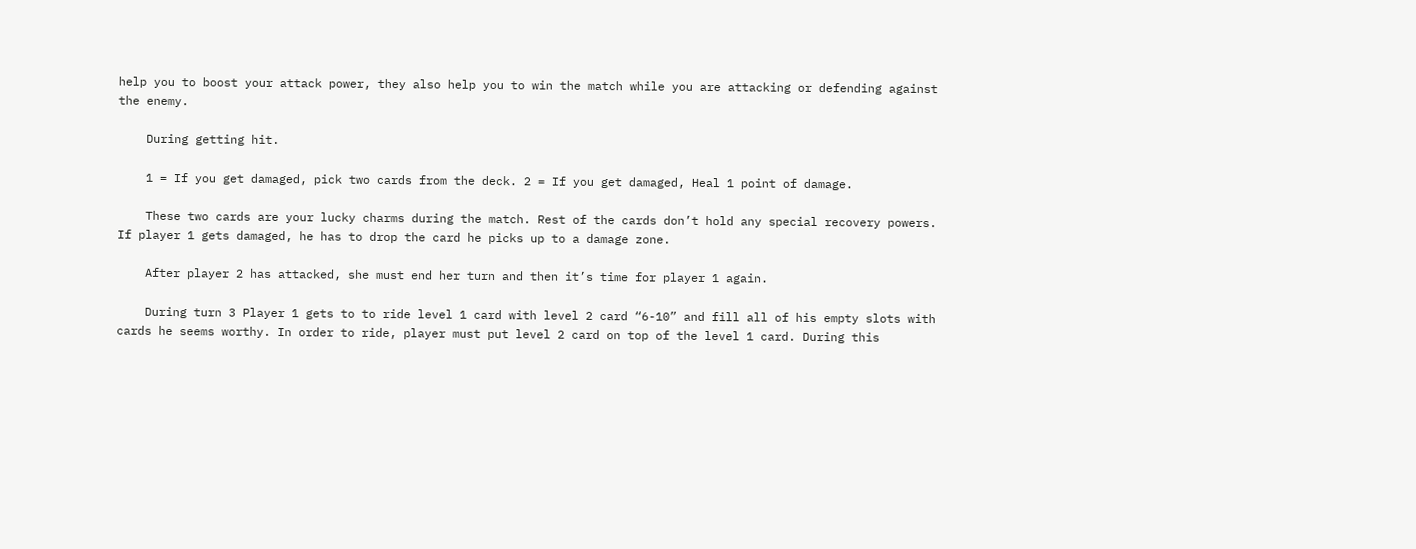help you to boost your attack power, they also help you to win the match while you are attacking or defending against the enemy.

    During getting hit.

    1 = If you get damaged, pick two cards from the deck. 2 = If you get damaged, Heal 1 point of damage.

    These two cards are your lucky charms during the match. Rest of the cards don’t hold any special recovery powers. If player 1 gets damaged, he has to drop the card he picks up to a damage zone.

    After player 2 has attacked, she must end her turn and then it’s time for player 1 again.

    During turn 3 Player 1 gets to to ride level 1 card with level 2 card “6-10” and fill all of his empty slots with cards he seems worthy. In order to ride, player must put level 2 card on top of the level 1 card. During this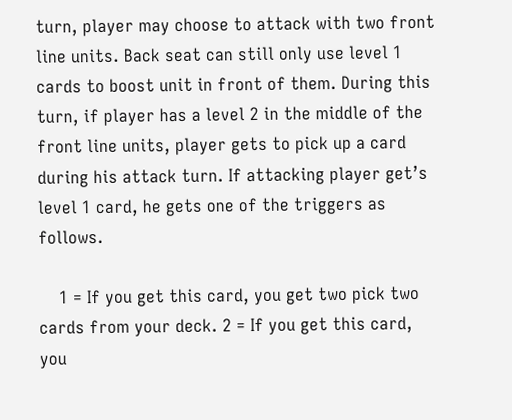turn, player may choose to attack with two front line units. Back seat can still only use level 1 cards to boost unit in front of them. During this turn, if player has a level 2 in the middle of the front line units, player gets to pick up a card during his attack turn. If attacking player get’s level 1 card, he gets one of the triggers as follows.

    1 = If you get this card, you get two pick two cards from your deck. 2 = If you get this card, you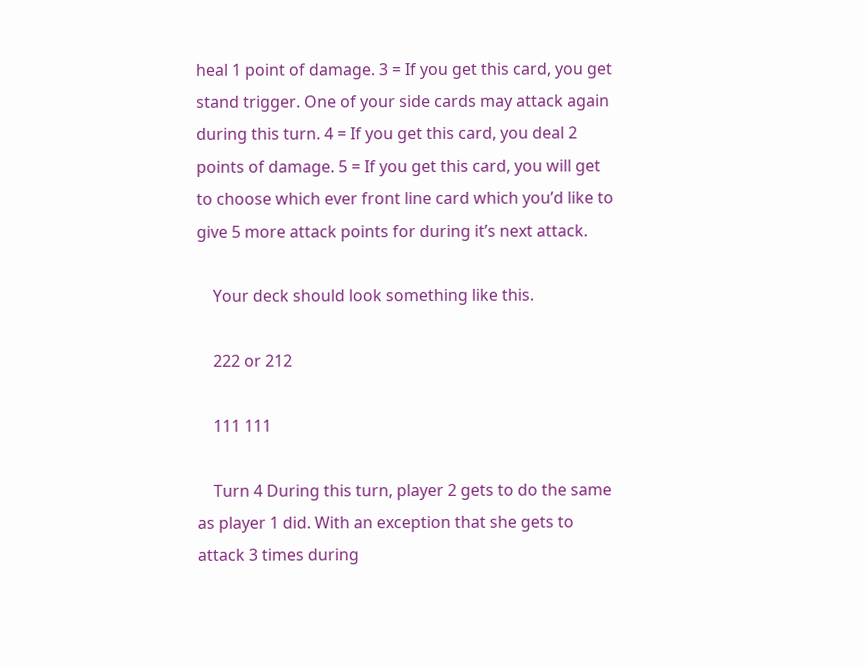heal 1 point of damage. 3 = If you get this card, you get stand trigger. One of your side cards may attack again during this turn. 4 = If you get this card, you deal 2 points of damage. 5 = If you get this card, you will get to choose which ever front line card which you’d like to give 5 more attack points for during it’s next attack.

    Your deck should look something like this.

    222 or 212

    111 111

    Turn 4 During this turn, player 2 gets to do the same as player 1 did. With an exception that she gets to attack 3 times during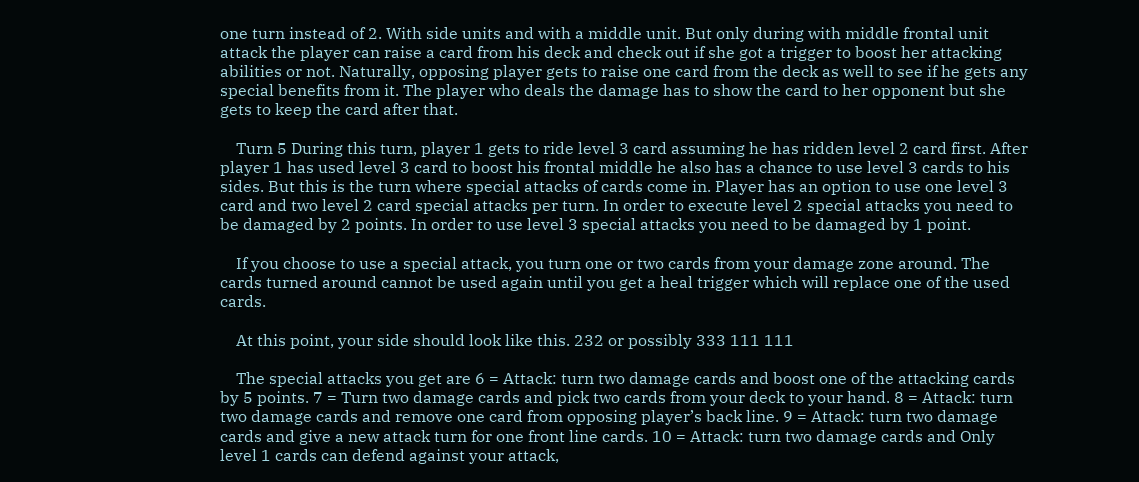one turn instead of 2. With side units and with a middle unit. But only during with middle frontal unit attack the player can raise a card from his deck and check out if she got a trigger to boost her attacking abilities or not. Naturally, opposing player gets to raise one card from the deck as well to see if he gets any special benefits from it. The player who deals the damage has to show the card to her opponent but she gets to keep the card after that.

    Turn 5 During this turn, player 1 gets to ride level 3 card assuming he has ridden level 2 card first. After player 1 has used level 3 card to boost his frontal middle he also has a chance to use level 3 cards to his sides. But this is the turn where special attacks of cards come in. Player has an option to use one level 3 card and two level 2 card special attacks per turn. In order to execute level 2 special attacks you need to be damaged by 2 points. In order to use level 3 special attacks you need to be damaged by 1 point.

    If you choose to use a special attack, you turn one or two cards from your damage zone around. The cards turned around cannot be used again until you get a heal trigger which will replace one of the used cards.

    At this point, your side should look like this. 232 or possibly 333 111 111

    The special attacks you get are 6 = Attack: turn two damage cards and boost one of the attacking cards by 5 points. 7 = Turn two damage cards and pick two cards from your deck to your hand. 8 = Attack: turn two damage cards and remove one card from opposing player’s back line. 9 = Attack: turn two damage cards and give a new attack turn for one front line cards. 10 = Attack: turn two damage cards and Only level 1 cards can defend against your attack,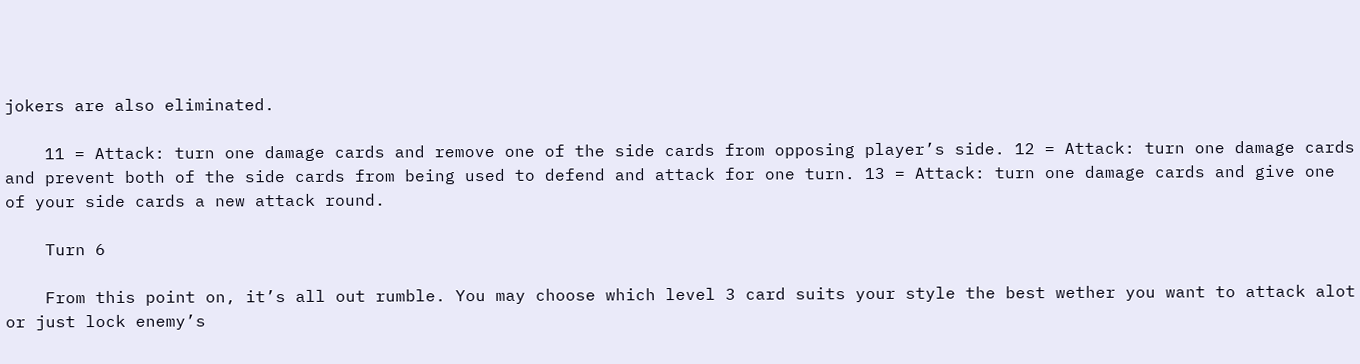jokers are also eliminated.

    11 = Attack: turn one damage cards and remove one of the side cards from opposing player’s side. 12 = Attack: turn one damage cards and prevent both of the side cards from being used to defend and attack for one turn. 13 = Attack: turn one damage cards and give one of your side cards a new attack round.

    Turn 6

    From this point on, it’s all out rumble. You may choose which level 3 card suits your style the best wether you want to attack alot or just lock enemy’s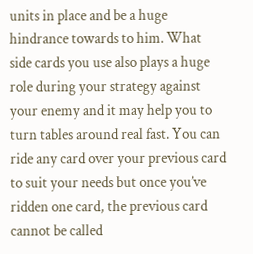units in place and be a huge hindrance towards to him. What side cards you use also plays a huge role during your strategy against your enemy and it may help you to turn tables around real fast. You can ride any card over your previous card to suit your needs but once you’ve ridden one card, the previous card cannot be called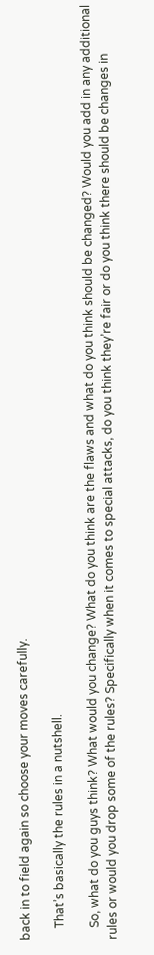back in to field again so choose your moves carefully.

    That’s basically the rules in a nutshell.

    So, what do you guys think? What would you change? What do you think are the flaws and what do you think should be changed? Would you add in any additional rules or would you drop some of the rules? Specifically when it comes to special attacks, do you think they’re fair or do you think there should be changes in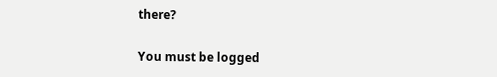there?

You must be logged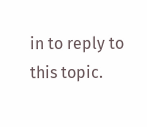in to reply to this topic.